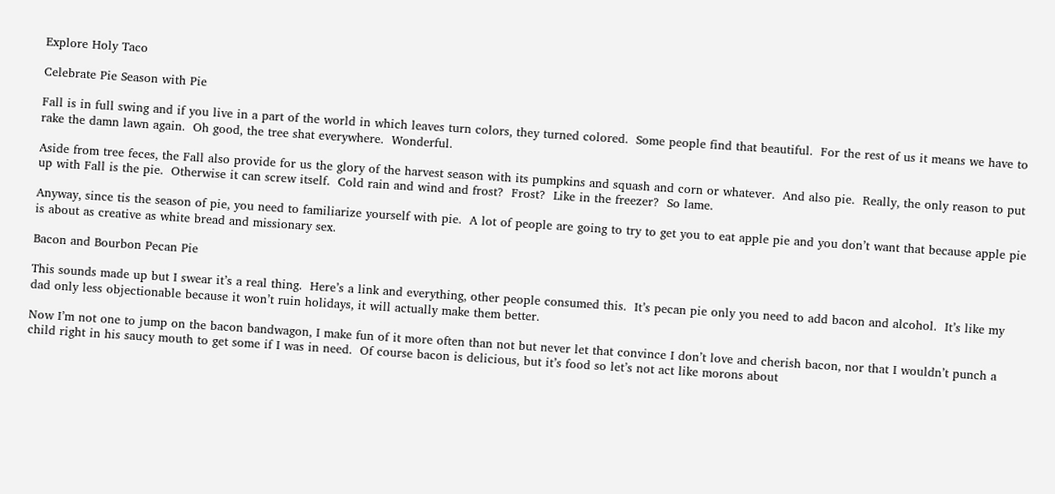Explore Holy Taco

Celebrate Pie Season with Pie

Fall is in full swing and if you live in a part of the world in which leaves turn colors, they turned colored.  Some people find that beautiful.  For the rest of us it means we have to rake the damn lawn again.  Oh good, the tree shat everywhere.  Wonderful.

Aside from tree feces, the Fall also provide for us the glory of the harvest season with its pumpkins and squash and corn or whatever.  And also pie.  Really, the only reason to put up with Fall is the pie.  Otherwise it can screw itself.  Cold rain and wind and frost?  Frost?  Like in the freezer?  So lame.

Anyway, since tis the season of pie, you need to familiarize yourself with pie.  A lot of people are going to try to get you to eat apple pie and you don’t want that because apple pie is about as creative as white bread and missionary sex.

Bacon and Bourbon Pecan Pie

This sounds made up but I swear it’s a real thing.  Here’s a link and everything, other people consumed this.  It’s pecan pie only you need to add bacon and alcohol.  It’s like my dad only less objectionable because it won’t ruin holidays, it will actually make them better.

Now I’m not one to jump on the bacon bandwagon, I make fun of it more often than not but never let that convince I don’t love and cherish bacon, nor that I wouldn’t punch a child right in his saucy mouth to get some if I was in need.  Of course bacon is delicious, but it’s food so let’s not act like morons about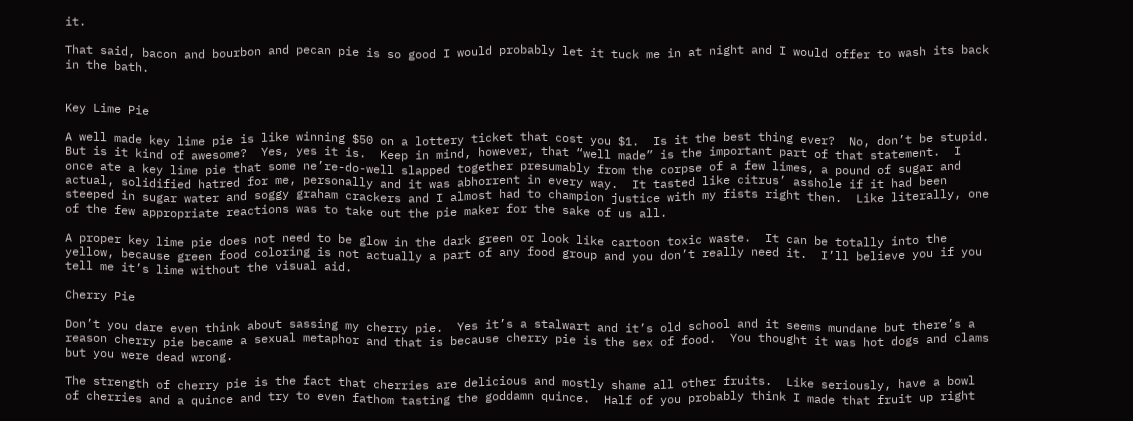it.

That said, bacon and bourbon and pecan pie is so good I would probably let it tuck me in at night and I would offer to wash its back in the bath.


Key Lime Pie

A well made key lime pie is like winning $50 on a lottery ticket that cost you $1.  Is it the best thing ever?  No, don’t be stupid.  But is it kind of awesome?  Yes, yes it is.  Keep in mind, however, that “well made” is the important part of that statement.  I once ate a key lime pie that some ne’re-do-well slapped together presumably from the corpse of a few limes, a pound of sugar and actual, solidified hatred for me, personally and it was abhorrent in every way.  It tasted like citrus’ asshole if it had been steeped in sugar water and soggy graham crackers and I almost had to champion justice with my fists right then.  Like literally, one of the few appropriate reactions was to take out the pie maker for the sake of us all.

A proper key lime pie does not need to be glow in the dark green or look like cartoon toxic waste.  It can be totally into the yellow, because green food coloring is not actually a part of any food group and you don’t really need it.  I’ll believe you if you tell me it’s lime without the visual aid.

Cherry Pie

Don’t you dare even think about sassing my cherry pie.  Yes it’s a stalwart and it’s old school and it seems mundane but there’s a reason cherry pie became a sexual metaphor and that is because cherry pie is the sex of food.  You thought it was hot dogs and clams but you were dead wrong.

The strength of cherry pie is the fact that cherries are delicious and mostly shame all other fruits.  Like seriously, have a bowl of cherries and a quince and try to even fathom tasting the goddamn quince.  Half of you probably think I made that fruit up right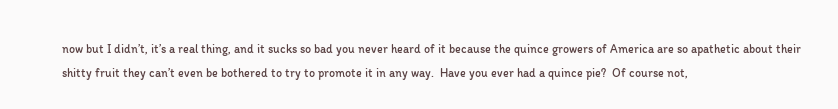now but I didn’t, it’s a real thing, and it sucks so bad you never heard of it because the quince growers of America are so apathetic about their shitty fruit they can’t even be bothered to try to promote it in any way.  Have you ever had a quince pie?  Of course not,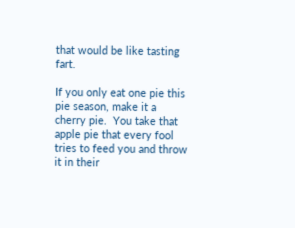that would be like tasting fart.

If you only eat one pie this pie season, make it a cherry pie.  You take that apple pie that every fool tries to feed you and throw it in their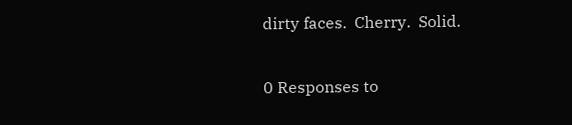dirty faces.  Cherry.  Solid.

0 Responses to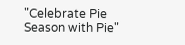"Celebrate Pie Season with Pie"